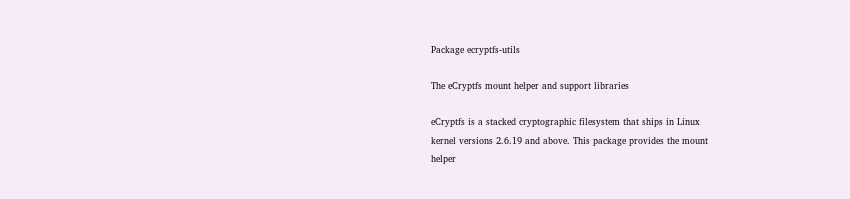Package ecryptfs-utils

The eCryptfs mount helper and support libraries

eCryptfs is a stacked cryptographic filesystem that ships in Linux
kernel versions 2.6.19 and above. This package provides the mount
helper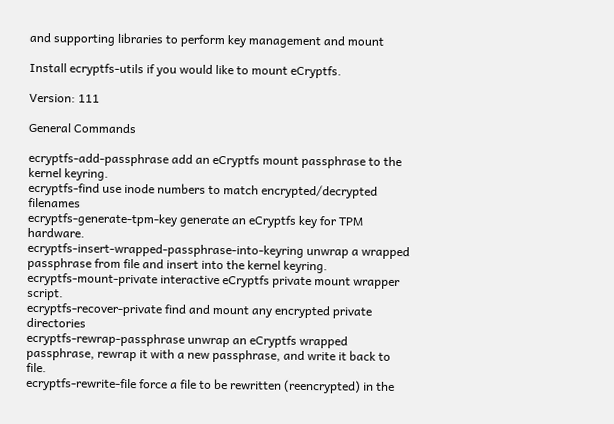and supporting libraries to perform key management and mount

Install ecryptfs-utils if you would like to mount eCryptfs.

Version: 111

General Commands

ecryptfs-add-passphrase add an eCryptfs mount passphrase to the kernel keyring.
ecryptfs-find use inode numbers to match encrypted/decrypted filenames
ecryptfs-generate-tpm-key generate an eCryptfs key for TPM hardware.
ecryptfs-insert-wrapped-passphrase-into-keyring unwrap a wrapped passphrase from file and insert into the kernel keyring.
ecryptfs-mount-private interactive eCryptfs private mount wrapper script.
ecryptfs-recover-private find and mount any encrypted private directories
ecryptfs-rewrap-passphrase unwrap an eCryptfs wrapped passphrase, rewrap it with a new passphrase, and write it back to file.
ecryptfs-rewrite-file force a file to be rewritten (reencrypted) in the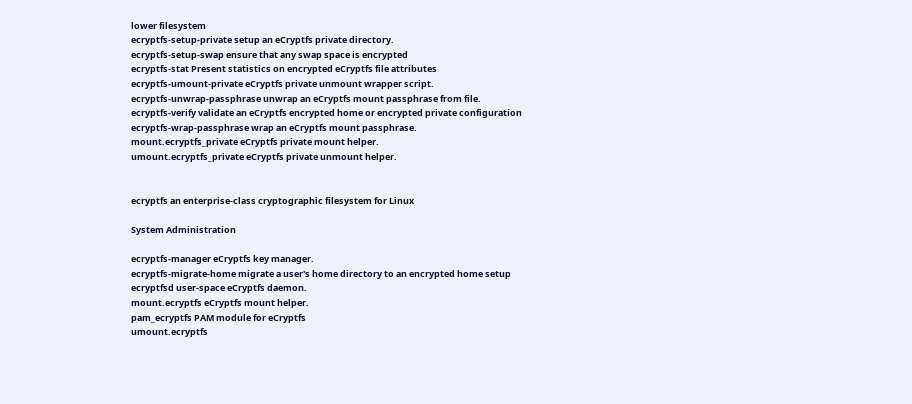lower filesystem
ecryptfs-setup-private setup an eCryptfs private directory.
ecryptfs-setup-swap ensure that any swap space is encrypted
ecryptfs-stat Present statistics on encrypted eCryptfs file attributes
ecryptfs-umount-private eCryptfs private unmount wrapper script.
ecryptfs-unwrap-passphrase unwrap an eCryptfs mount passphrase from file.
ecryptfs-verify validate an eCryptfs encrypted home or encrypted private configuration
ecryptfs-wrap-passphrase wrap an eCryptfs mount passphrase.
mount.ecryptfs_private eCryptfs private mount helper.
umount.ecryptfs_private eCryptfs private unmount helper.


ecryptfs an enterprise-class cryptographic filesystem for Linux

System Administration

ecryptfs-manager eCryptfs key manager.
ecryptfs-migrate-home migrate a user's home directory to an encrypted home setup
ecryptfsd user-space eCryptfs daemon.
mount.ecryptfs eCryptfs mount helper.
pam_ecryptfs PAM module for eCryptfs
umount.ecryptfs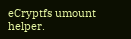eCryptfs umount helper.